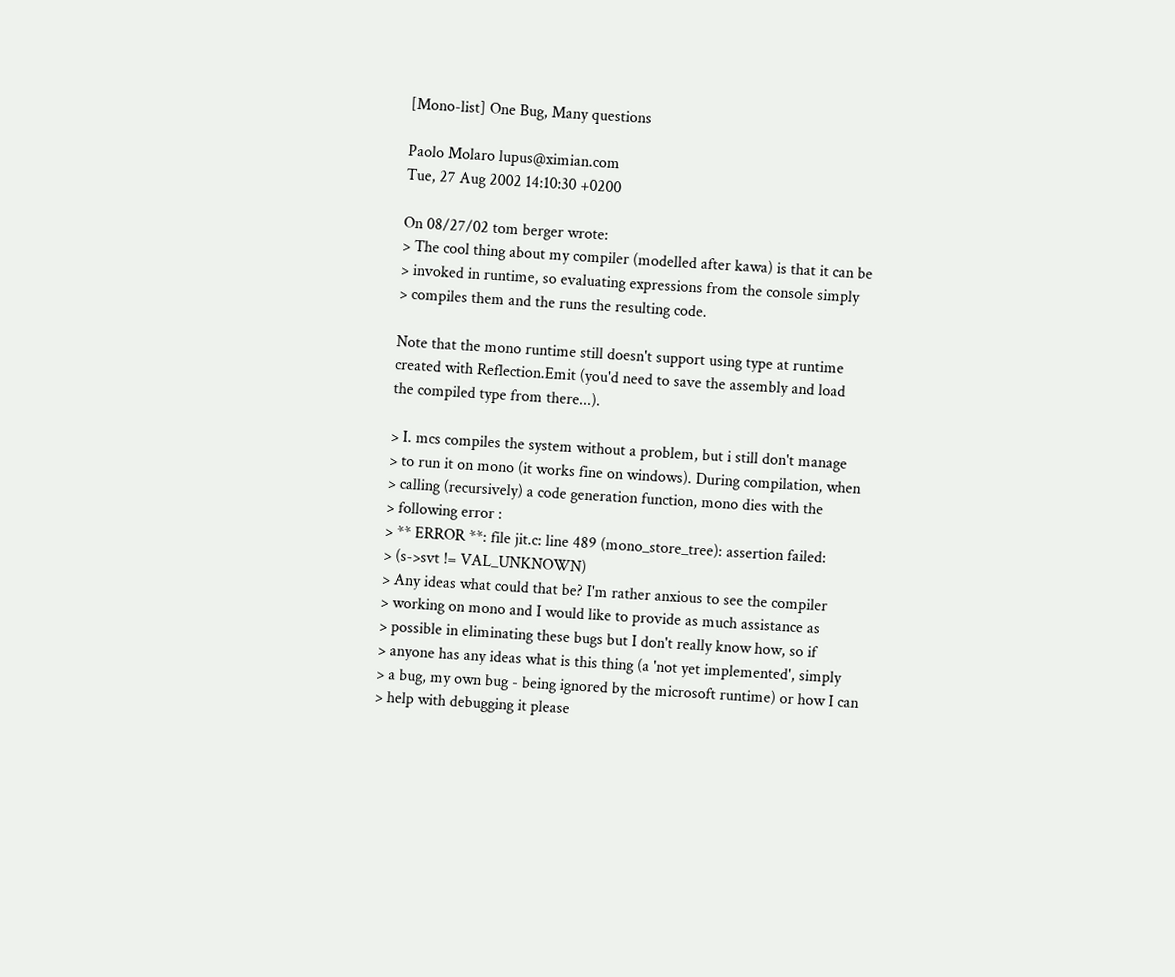[Mono-list] One Bug, Many questions

Paolo Molaro lupus@ximian.com
Tue, 27 Aug 2002 14:10:30 +0200

On 08/27/02 tom berger wrote:
> The cool thing about my compiler (modelled after kawa) is that it can be
> invoked in runtime, so evaluating expressions from the console simply
> compiles them and the runs the resulting code.

Note that the mono runtime still doesn't support using type at runtime
created with Reflection.Emit (you'd need to save the assembly and load
the compiled type from there...).

> I. mcs compiles the system without a problem, but i still don't manage
> to run it on mono (it works fine on windows). During compilation, when
> calling (recursively) a code generation function, mono dies with the
> following error :
> ** ERROR **: file jit.c: line 489 (mono_store_tree): assertion failed:
> (s->svt != VAL_UNKNOWN)
> Any ideas what could that be? I'm rather anxious to see the compiler
> working on mono and I would like to provide as much assistance as
> possible in eliminating these bugs but I don't really know how, so if
> anyone has any ideas what is this thing (a 'not yet implemented', simply
> a bug, my own bug - being ignored by the microsoft runtime) or how I can
> help with debugging it please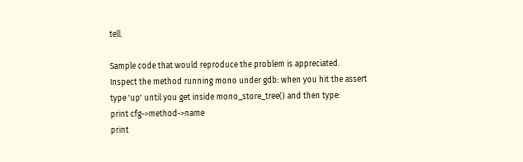tell.

Sample code that would reproduce the problem is appreciated.
Inspect the method running mono under gdb: when you hit the assert
type 'up' until you get inside mono_store_tree() and then type:
print cfg->method->name
print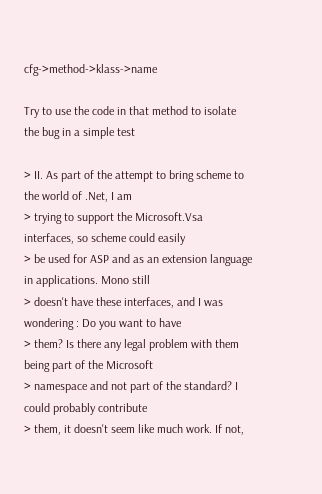cfg->method->klass->name

Try to use the code in that method to isolate the bug in a simple test

> II. As part of the attempt to bring scheme to the world of .Net, I am
> trying to support the Microsoft.Vsa interfaces, so scheme could easily
> be used for ASP and as an extension language in applications. Mono still
> doesn't have these interfaces, and I was wondering : Do you want to have
> them? Is there any legal problem with them being part of the Microsoft
> namespace and not part of the standard? I could probably contribute
> them, it doesn't seem like much work. If not,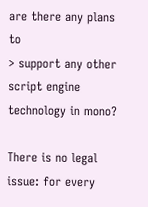are there any plans to
> support any other script engine technology in mono?

There is no legal issue: for every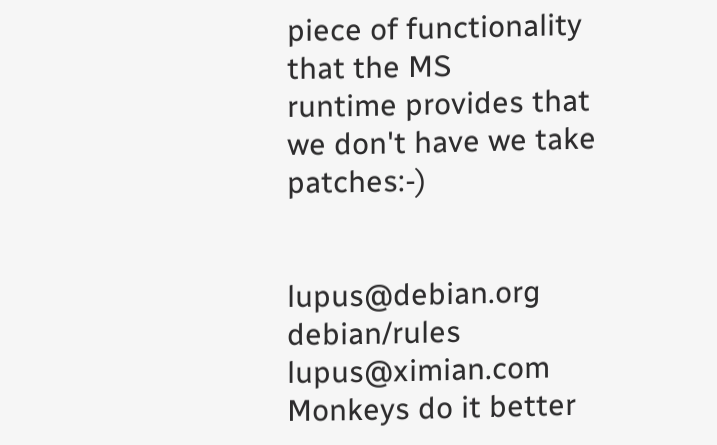piece of functionality that the MS
runtime provides that we don't have we take patches:-)


lupus@debian.org                                     debian/rules
lupus@ximian.com                             Monkeys do it better